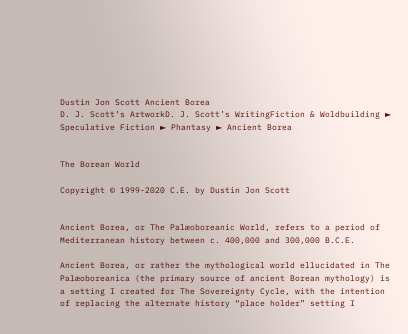Dustin Jon Scott Ancient Borea
D. J. Scott’s ArtworkD. J. Scott’s WritingFiction & Woldbuilding ► Speculative Fiction ► Phantasy ► Ancient Borea


The Borean World

Copyright © 1999-2020 C.E. by Dustin Jon Scott


Ancient Borea, or The Palæoboreanic World, refers to a period of Mediterranean history between c. 400,000 and 300,000 B.C.E.

Ancient Borea, or rather the mythological world ellucidated in The Palæoboreanica (the primary source of ancient Borean mythology) is a setting I created for The Sovereignty Cycle, with the intention of replacing the alternate history “place holder” setting I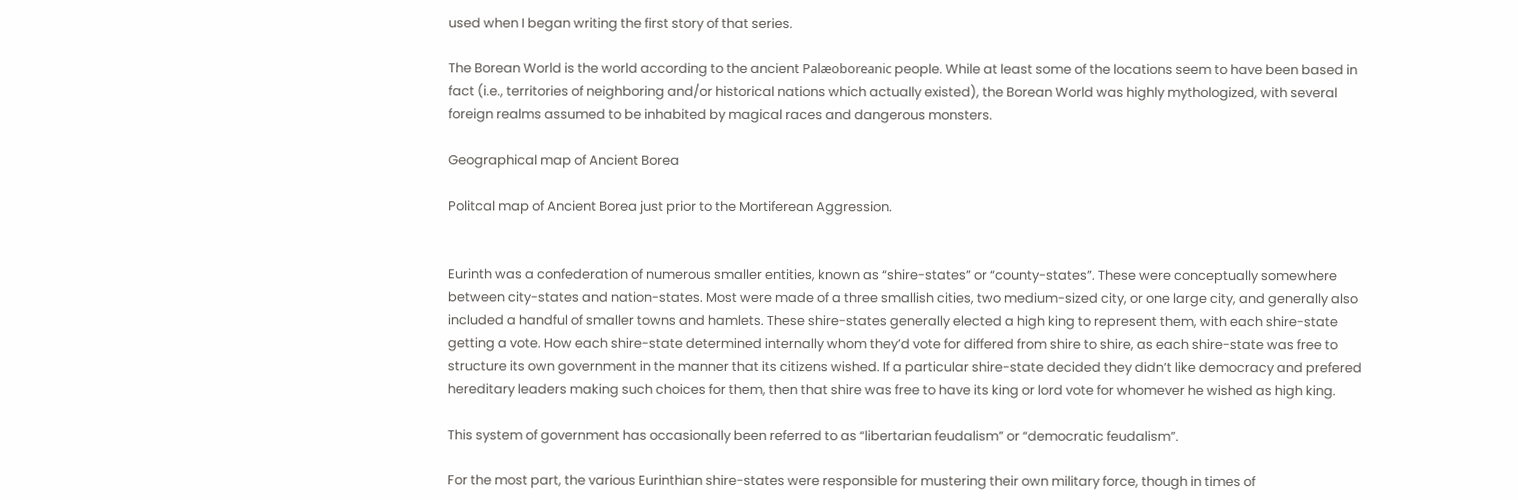used when I began writing the first story of that series.

The Borean World is the world according to the ancient Palæoboreanic people. While at least some of the locations seem to have been based in fact (i.e., territories of neighboring and/or historical nations which actually existed), the Borean World was highly mythologized, with several foreign realms assumed to be inhabited by magical races and dangerous monsters.

Geographical map of Ancient Borea

Politcal map of Ancient Borea just prior to the Mortiferean Aggression.


Eurinth was a confederation of numerous smaller entities, known as “shire-states” or “county-states”. These were conceptually somewhere between city-states and nation-states. Most were made of a three smallish cities, two medium-sized city, or one large city, and generally also included a handful of smaller towns and hamlets. These shire-states generally elected a high king to represent them, with each shire-state getting a vote. How each shire-state determined internally whom they’d vote for differed from shire to shire, as each shire-state was free to structure its own government in the manner that its citizens wished. If a particular shire-state decided they didn’t like democracy and prefered hereditary leaders making such choices for them, then that shire was free to have its king or lord vote for whomever he wished as high king.

This system of government has occasionally been referred to as “libertarian feudalism” or “democratic feudalism”.

For the most part, the various Eurinthian shire-states were responsible for mustering their own military force, though in times of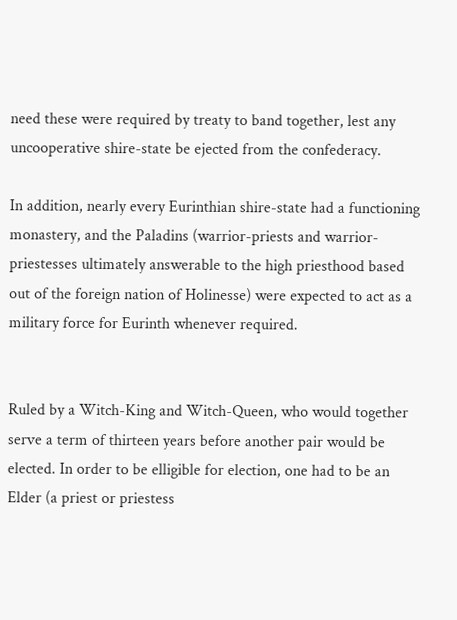need these were required by treaty to band together, lest any uncooperative shire-state be ejected from the confederacy.

In addition, nearly every Eurinthian shire-state had a functioning monastery, and the Paladins (warrior-priests and warrior-priestesses ultimately answerable to the high priesthood based out of the foreign nation of Holinesse) were expected to act as a military force for Eurinth whenever required.


Ruled by a Witch-King and Witch-Queen, who would together serve a term of thirteen years before another pair would be elected. In order to be elligible for election, one had to be an Elder (a priest or priestess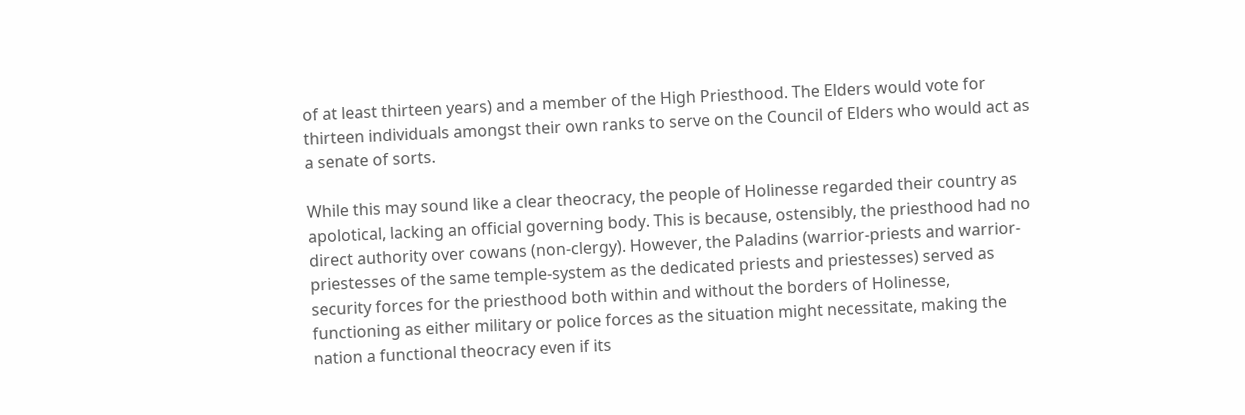of at least thirteen years) and a member of the High Priesthood. The Elders would vote for thirteen individuals amongst their own ranks to serve on the Council of Elders who would act as a senate of sorts.

While this may sound like a clear theocracy, the people of Holinesse regarded their country as apolotical, lacking an official governing body. This is because, ostensibly, the priesthood had no direct authority over cowans (non-clergy). However, the Paladins (warrior-priests and warrior-priestesses of the same temple-system as the dedicated priests and priestesses) served as security forces for the priesthood both within and without the borders of Holinesse, functioning as either military or police forces as the situation might necessitate, making the nation a functional theocracy even if its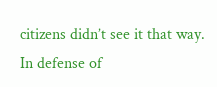citizens didn’t see it that way. In defense of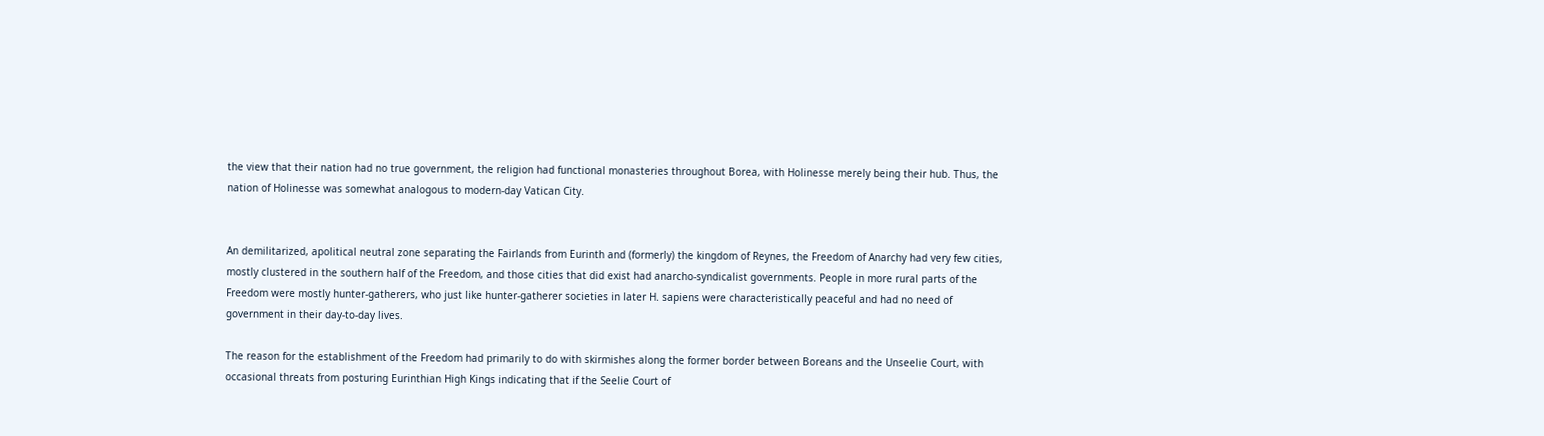the view that their nation had no true government, the religion had functional monasteries throughout Borea, with Holinesse merely being their hub. Thus, the nation of Holinesse was somewhat analogous to modern-day Vatican City.


An demilitarized, apolitical neutral zone separating the Fairlands from Eurinth and (formerly) the kingdom of Reynes, the Freedom of Anarchy had very few cities, mostly clustered in the southern half of the Freedom, and those cities that did exist had anarcho-syndicalist governments. People in more rural parts of the Freedom were mostly hunter-gatherers, who just like hunter-gatherer societies in later H. sapiens were characteristically peaceful and had no need of government in their day-to-day lives.

The reason for the establishment of the Freedom had primarily to do with skirmishes along the former border between Boreans and the Unseelie Court, with occasional threats from posturing Eurinthian High Kings indicating that if the Seelie Court of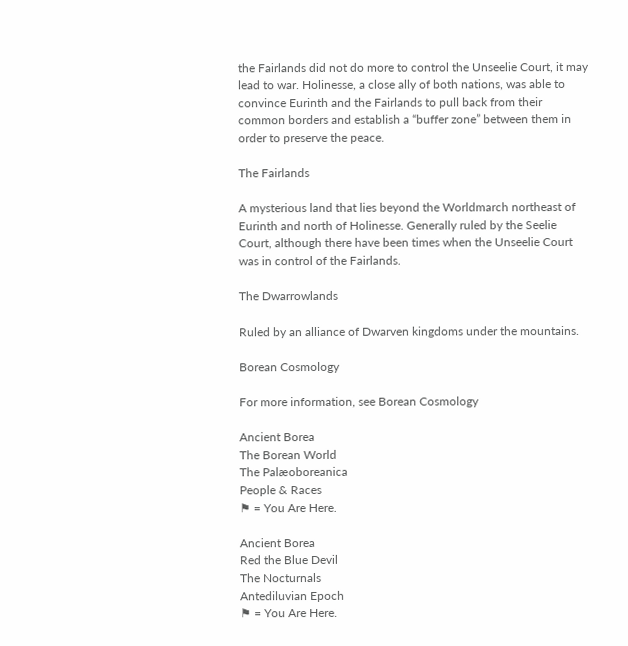the Fairlands did not do more to control the Unseelie Court, it may lead to war. Holinesse, a close ally of both nations, was able to convince Eurinth and the Fairlands to pull back from their common borders and establish a “buffer zone” between them in order to preserve the peace.

The Fairlands

A mysterious land that lies beyond the Worldmarch northeast of Eurinth and north of Holinesse. Generally ruled by the Seelie Court, although there have been times when the Unseelie Court was in control of the Fairlands.

The Dwarrowlands

Ruled by an alliance of Dwarven kingdoms under the mountains.

Borean Cosmology

For more information, see Borean Cosmology

Ancient Borea
The Borean World
The Palæoboreanica
People & Races
⚑ = You Are Here.

Ancient Borea
Red the Blue Devil
The Nocturnals
Antediluvian Epoch
⚑ = You Are Here.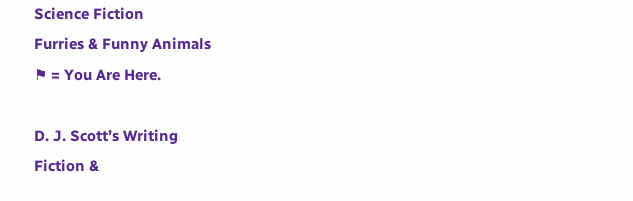Science Fiction
Furries & Funny Animals
⚑ = You Are Here.

D. J. Scott’s Writing
Fiction &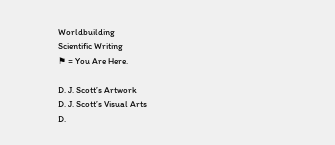Worldbuilding
Scientific Writing
⚑ = You Are Here.

D. J. Scott’s Artwork
D. J. Scott’s Visual Arts
D.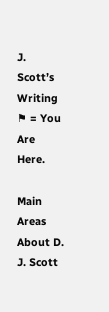J. Scott’s Writing
⚑ = You Are Here.

Main Areas
About D. J. Scott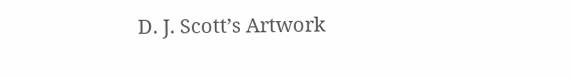D. J. Scott’s Artwork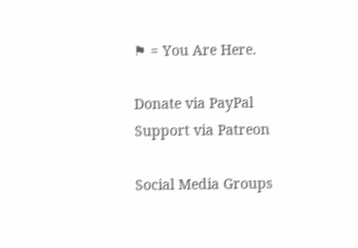⚑ = You Are Here.

Donate via PayPal
Support via Patreon

Social Media Groups